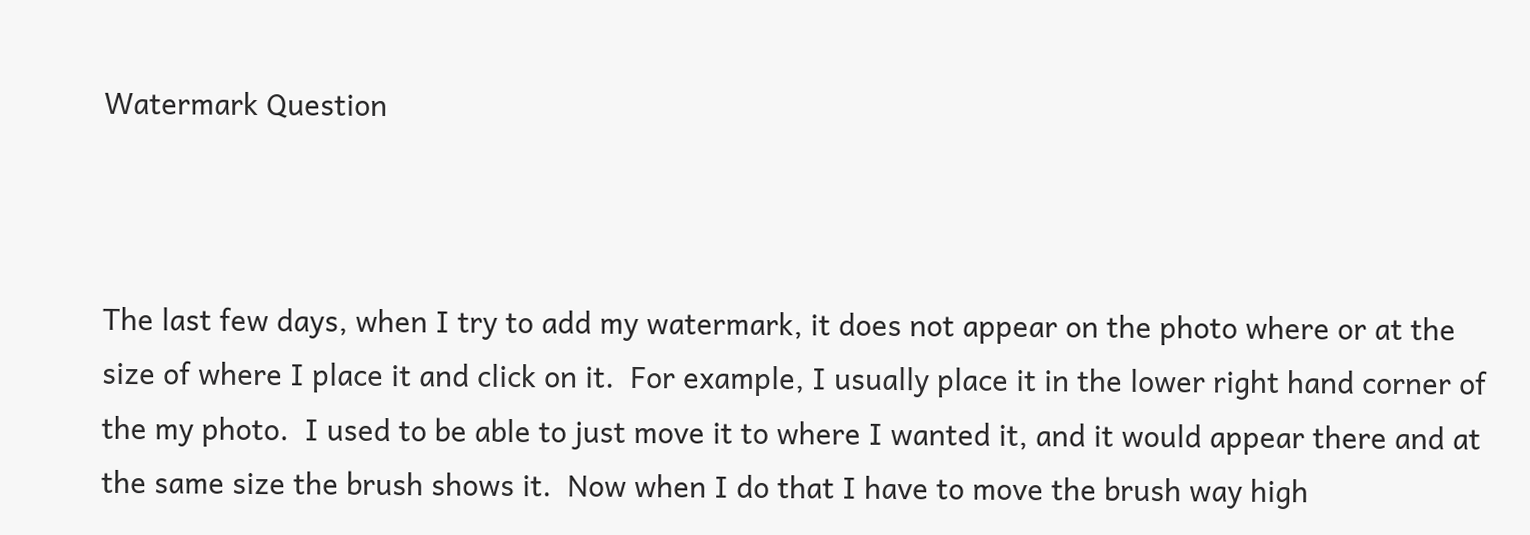Watermark Question



The last few days, when I try to add my watermark, it does not appear on the photo where or at the size of where I place it and click on it.  For example, I usually place it in the lower right hand corner of the my photo.  I used to be able to just move it to where I wanted it, and it would appear there and at the same size the brush shows it.  Now when I do that I have to move the brush way high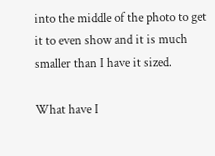into the middle of the photo to get it to even show and it is much smaller than I have it sized.

What have I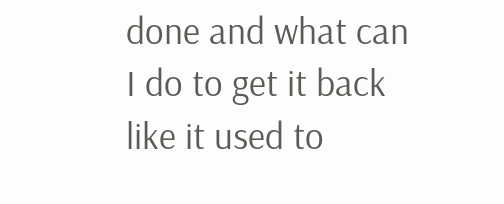done and what can I do to get it back like it used to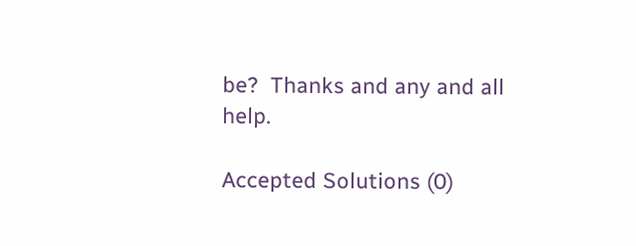be?  Thanks and any and all help.

Accepted Solutions (0)